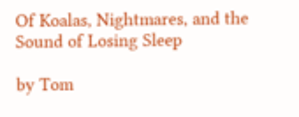Of Koalas, Nightmares, and the Sound of Losing Sleep

by Tom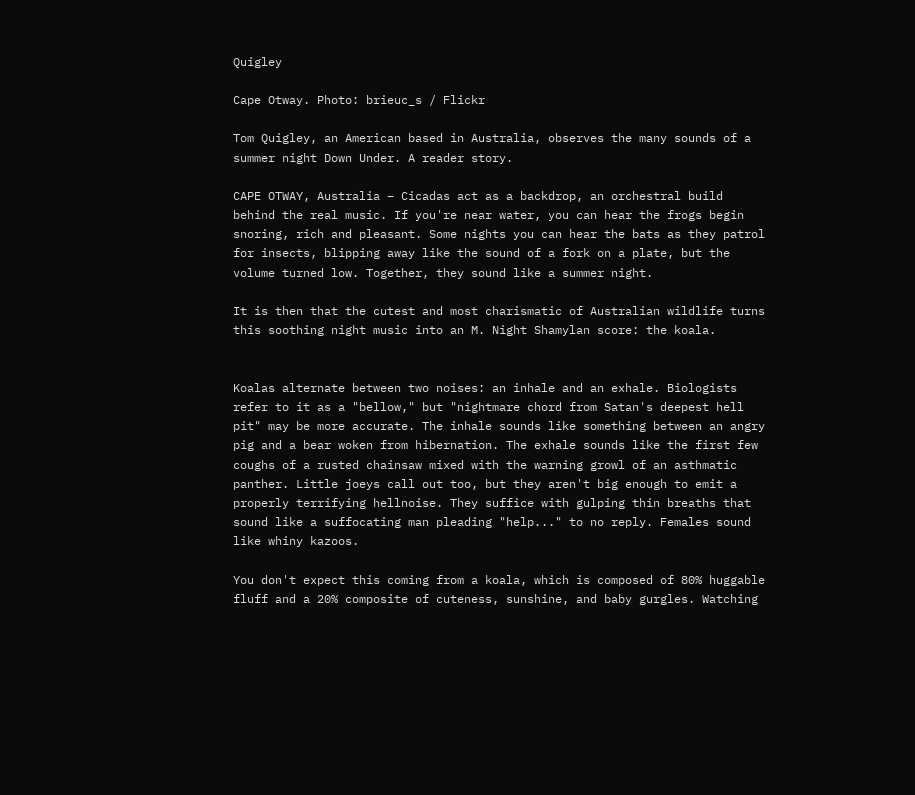Quigley

Cape Otway. Photo: brieuc_s / Flickr

Tom Quigley, an American based in Australia, observes the many sounds of a summer night Down Under. A reader story.

CAPE OTWAY, Australia – Cicadas act as a backdrop, an orchestral build behind the real music. If you're near water, you can hear the frogs begin snoring, rich and pleasant. Some nights you can hear the bats as they patrol for insects, blipping away like the sound of a fork on a plate, but the volume turned low. Together, they sound like a summer night.

It is then that the cutest and most charismatic of Australian wildlife turns this soothing night music into an M. Night Shamylan score: the koala.


Koalas alternate between two noises: an inhale and an exhale. Biologists refer to it as a "bellow," but "nightmare chord from Satan's deepest hell pit" may be more accurate. The inhale sounds like something between an angry pig and a bear woken from hibernation. The exhale sounds like the first few coughs of a rusted chainsaw mixed with the warning growl of an asthmatic panther. Little joeys call out too, but they aren't big enough to emit a properly terrifying hellnoise. They suffice with gulping thin breaths that sound like a suffocating man pleading "help..." to no reply. Females sound like whiny kazoos.

You don't expect this coming from a koala, which is composed of 80% huggable fluff and a 20% composite of cuteness, sunshine, and baby gurgles. Watching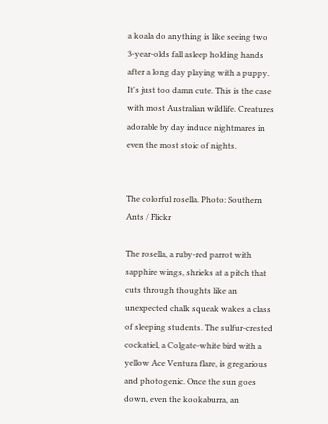a koala do anything is like seeing two 3-year-olds fall asleep holding hands after a long day playing with a puppy. It's just too damn cute. This is the case with most Australian wildlife. Creatures adorable by day induce nightmares in even the most stoic of nights.


The colorful rosella. Photo: Southern Ants / Flickr

The rosella, a ruby-red parrot with sapphire wings, shrieks at a pitch that cuts through thoughts like an unexpected chalk squeak wakes a class of sleeping students. The sulfur-crested cockatiel, a Colgate-white bird with a yellow Ace Ventura flare, is gregarious and photogenic. Once the sun goes down, even the kookaburra, an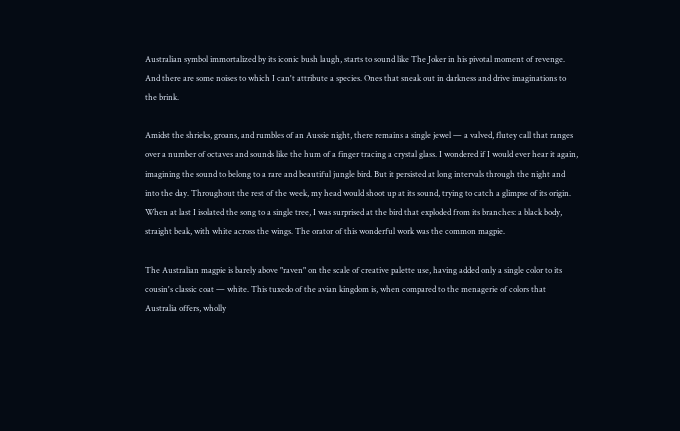Australian symbol immortalized by its iconic bush laugh, starts to sound like The Joker in his pivotal moment of revenge. And there are some noises to which I can't attribute a species. Ones that sneak out in darkness and drive imaginations to the brink.

Amidst the shrieks, groans, and rumbles of an Aussie night, there remains a single jewel — a valved, flutey call that ranges over a number of octaves and sounds like the hum of a finger tracing a crystal glass. I wondered if I would ever hear it again, imagining the sound to belong to a rare and beautiful jungle bird. But it persisted at long intervals through the night and into the day. Throughout the rest of the week, my head would shoot up at its sound, trying to catch a glimpse of its origin. When at last I isolated the song to a single tree, I was surprised at the bird that exploded from its branches: a black body, straight beak, with white across the wings. The orator of this wonderful work was the common magpie.

The Australian magpie is barely above "raven" on the scale of creative palette use, having added only a single color to its cousin's classic coat — white. This tuxedo of the avian kingdom is, when compared to the menagerie of colors that Australia offers, wholly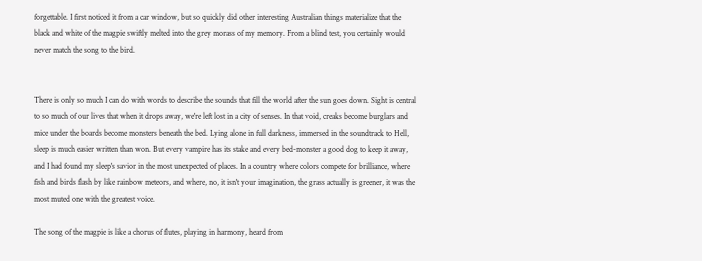forgettable. I first noticed it from a car window, but so quickly did other interesting Australian things materialize that the black and white of the magpie swiftly melted into the grey morass of my memory. From a blind test, you certainly would never match the song to the bird.


There is only so much I can do with words to describe the sounds that fill the world after the sun goes down. Sight is central to so much of our lives that when it drops away, we're left lost in a city of senses. In that void, creaks become burglars and mice under the boards become monsters beneath the bed. Lying alone in full darkness, immersed in the soundtrack to Hell, sleep is much easier written than won. But every vampire has its stake and every bed-monster a good dog to keep it away, and I had found my sleep's savior in the most unexpected of places. In a country where colors compete for brilliance, where fish and birds flash by like rainbow meteors, and where, no, it isn't your imagination, the grass actually is greener, it was the most muted one with the greatest voice.

The song of the magpie is like a chorus of flutes, playing in harmony, heard from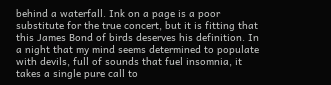behind a waterfall. Ink on a page is a poor substitute for the true concert, but it is fitting that this James Bond of birds deserves his definition. In a night that my mind seems determined to populate with devils, full of sounds that fuel insomnia, it takes a single pure call to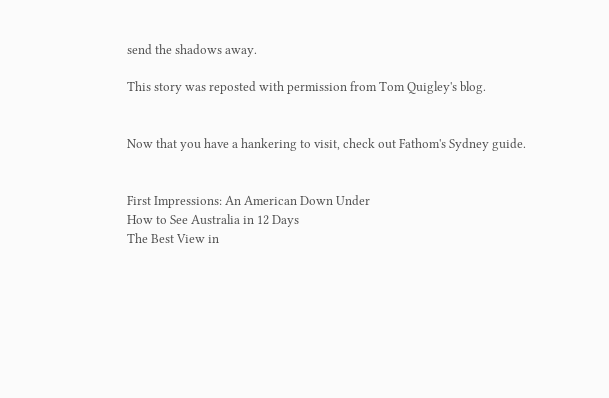send the shadows away.

This story was reposted with permission from Tom Quigley's blog.


Now that you have a hankering to visit, check out Fathom's Sydney guide.


First Impressions: An American Down Under
How to See Australia in 12 Days
The Best View in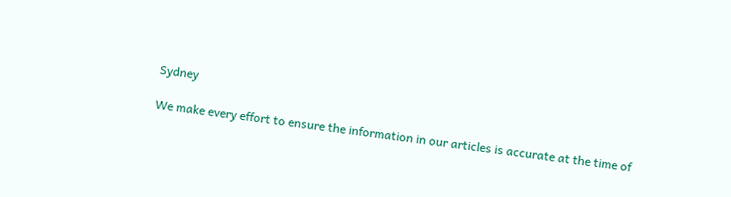Sydney

We make every effort to ensure the information in our articles is accurate at the time of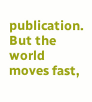publication. But the world moves fast,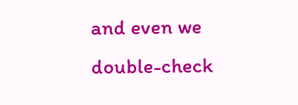and even we double-check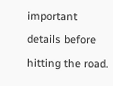important details before hitting the road.